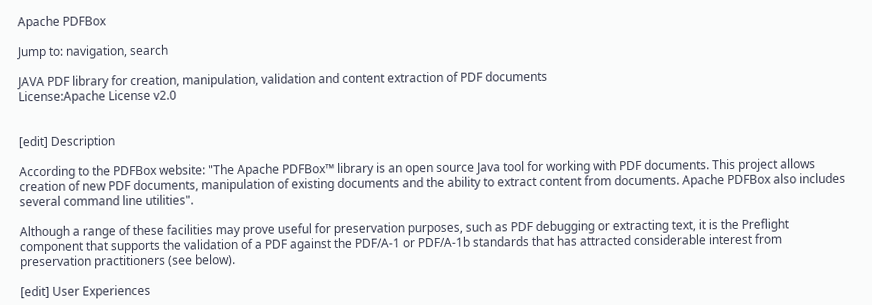Apache PDFBox

Jump to: navigation, search

JAVA PDF library for creation, manipulation, validation and content extraction of PDF documents
License:Apache License v2.0


[edit] Description

According to the PDFBox website: "The Apache PDFBox™ library is an open source Java tool for working with PDF documents. This project allows creation of new PDF documents, manipulation of existing documents and the ability to extract content from documents. Apache PDFBox also includes several command line utilities".

Although a range of these facilities may prove useful for preservation purposes, such as PDF debugging or extracting text, it is the Preflight component that supports the validation of a PDF against the PDF/A-1 or PDF/A-1b standards that has attracted considerable interest from preservation practitioners (see below).

[edit] User Experiences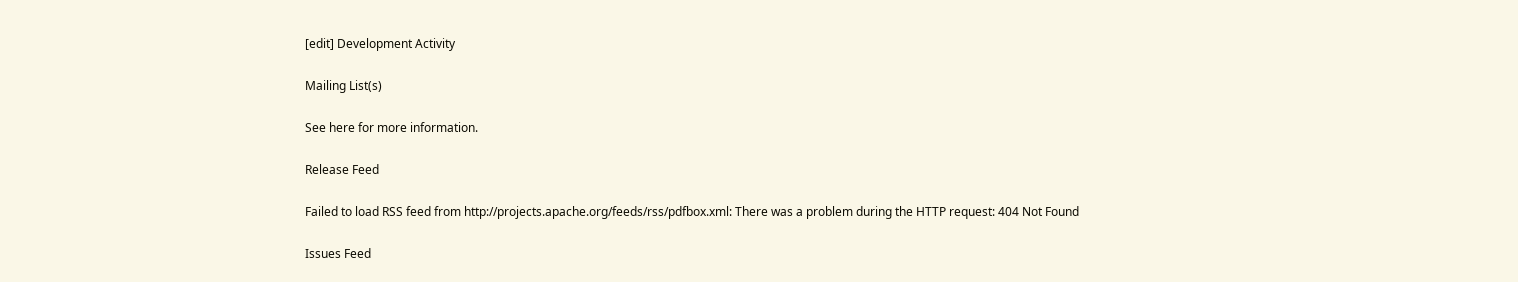[edit] Development Activity

Mailing List(s)

See here for more information.

Release Feed

Failed to load RSS feed from http://projects.apache.org/feeds/rss/pdfbox.xml: There was a problem during the HTTP request: 404 Not Found

Issues Feed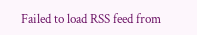Failed to load RSS feed from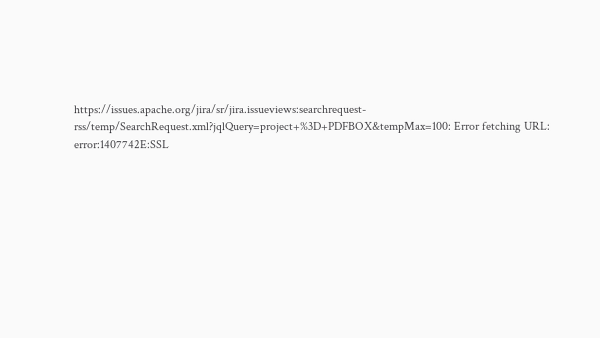https://issues.apache.org/jira/sr/jira.issueviews:searchrequest-rss/temp/SearchRequest.xml?jqlQuery=project+%3D+PDFBOX&tempMax=100: Error fetching URL: error:1407742E:SSL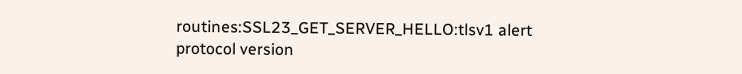routines:SSL23_GET_SERVER_HELLO:tlsv1 alert protocol version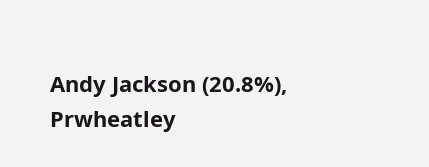Andy Jackson (20.8%), Prwheatley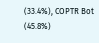(33.4%), COPTR Bot (45.8%)